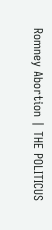Romney Abortion | THE POLITICUS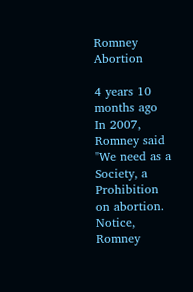Romney Abortion

4 years 10 months ago
In 2007, Romney said "We need as a Society, a Prohibition on abortion. Notice, Romney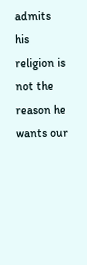admits his religion is not the reason he wants our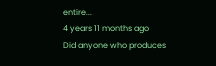entire...
4 years 11 months ago
Did anyone who produces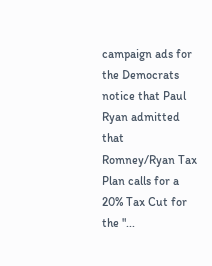campaign ads for the Democrats notice that Paul Ryan admitted that Romney/Ryan Tax Plan calls for a 20% Tax Cut for the "...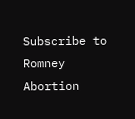Subscribe to Romney Abortion